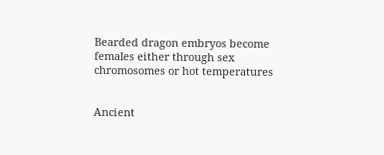Bearded dragon embryos become females either through sex chromosomes or hot temperatures


Ancient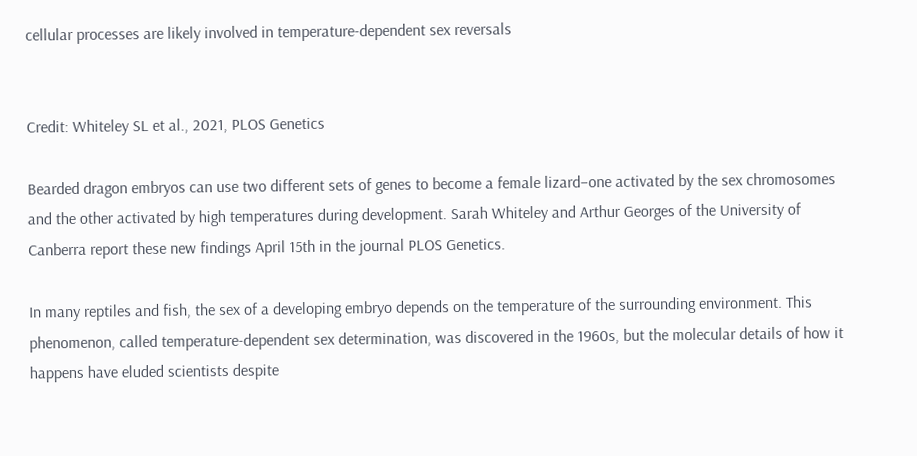cellular processes are likely involved in temperature-dependent sex reversals


Credit: Whiteley SL et al., 2021, PLOS Genetics

Bearded dragon embryos can use two different sets of genes to become a female lizard–one activated by the sex chromosomes and the other activated by high temperatures during development. Sarah Whiteley and Arthur Georges of the University of Canberra report these new findings April 15th in the journal PLOS Genetics.

In many reptiles and fish, the sex of a developing embryo depends on the temperature of the surrounding environment. This phenomenon, called temperature-dependent sex determination, was discovered in the 1960s, but the molecular details of how it happens have eluded scientists despite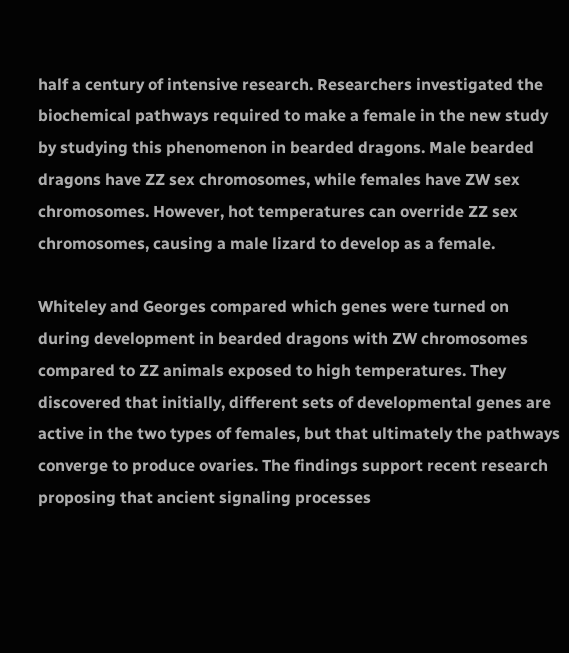half a century of intensive research. Researchers investigated the biochemical pathways required to make a female in the new study by studying this phenomenon in bearded dragons. Male bearded dragons have ZZ sex chromosomes, while females have ZW sex chromosomes. However, hot temperatures can override ZZ sex chromosomes, causing a male lizard to develop as a female.

Whiteley and Georges compared which genes were turned on during development in bearded dragons with ZW chromosomes compared to ZZ animals exposed to high temperatures. They discovered that initially, different sets of developmental genes are active in the two types of females, but that ultimately the pathways converge to produce ovaries. The findings support recent research proposing that ancient signaling processes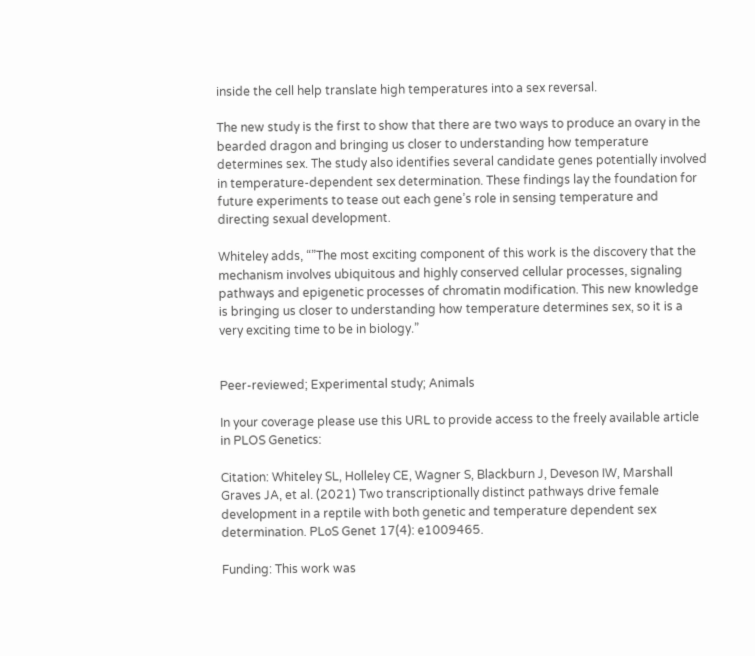inside the cell help translate high temperatures into a sex reversal.

The new study is the first to show that there are two ways to produce an ovary in the bearded dragon and bringing us closer to understanding how temperature determines sex. The study also identifies several candidate genes potentially involved in temperature-dependent sex determination. These findings lay the foundation for future experiments to tease out each gene’s role in sensing temperature and directing sexual development.

Whiteley adds, “”The most exciting component of this work is the discovery that the mechanism involves ubiquitous and highly conserved cellular processes, signaling pathways and epigenetic processes of chromatin modification. This new knowledge is bringing us closer to understanding how temperature determines sex, so it is a very exciting time to be in biology.”


Peer-reviewed; Experimental study; Animals

In your coverage please use this URL to provide access to the freely available article in PLOS Genetics:

Citation: Whiteley SL, Holleley CE, Wagner S, Blackburn J, Deveson IW, Marshall Graves JA, et al. (2021) Two transcriptionally distinct pathways drive female development in a reptile with both genetic and temperature dependent sex determination. PLoS Genet 17(4): e1009465.

Funding: This work was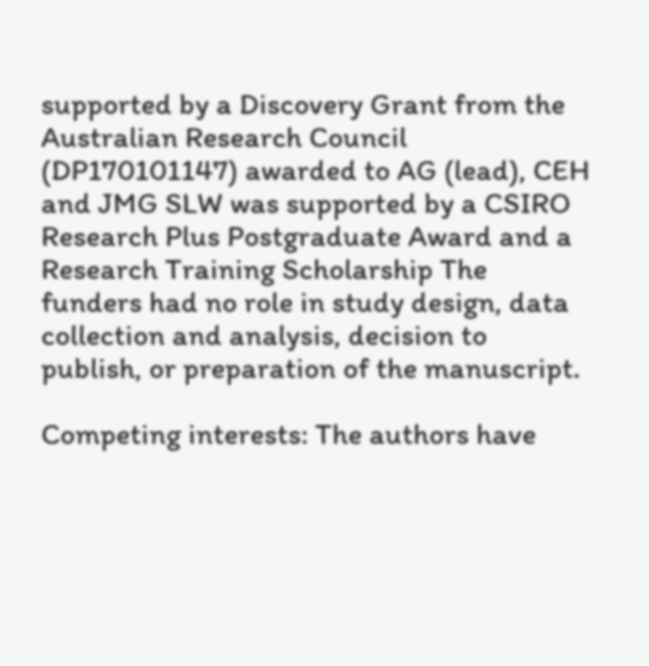supported by a Discovery Grant from the Australian Research Council (DP170101147) awarded to AG (lead), CEH and JMG SLW was supported by a CSIRO Research Plus Postgraduate Award and a Research Training Scholarship The funders had no role in study design, data collection and analysis, decision to publish, or preparation of the manuscript.

Competing interests: The authors have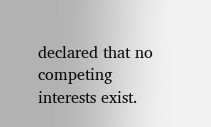declared that no competing interests exist.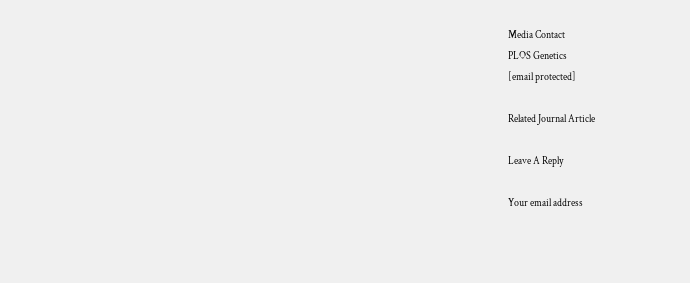Media Contact
PLOS Genetics
[email protected]

Related Journal Article

Leave A Reply

Your email address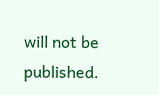will not be published.